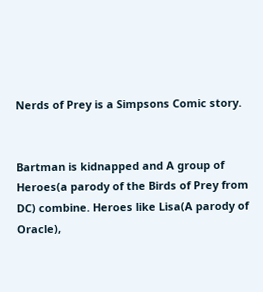Nerds of Prey is a Simpsons Comic story.


Bartman is kidnapped and A group of Heroes(a parody of the Birds of Prey from DC) combine. Heroes like Lisa(A parody of Oracle),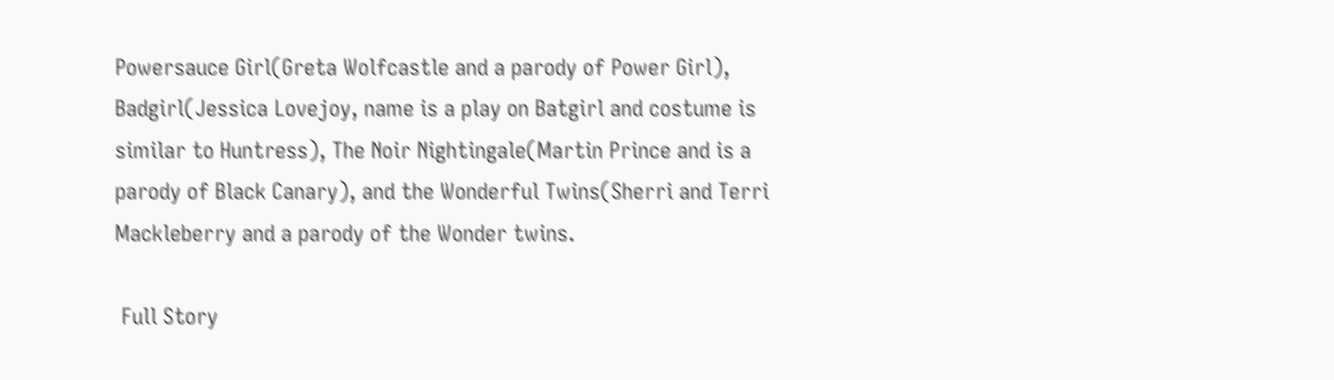Powersauce Girl(Greta Wolfcastle and a parody of Power Girl), Badgirl(Jessica Lovejoy, name is a play on Batgirl and costume is similar to Huntress), The Noir Nightingale(Martin Prince and is a parody of Black Canary), and the Wonderful Twins(Sherri and Terri Mackleberry and a parody of the Wonder twins.

 Full Story